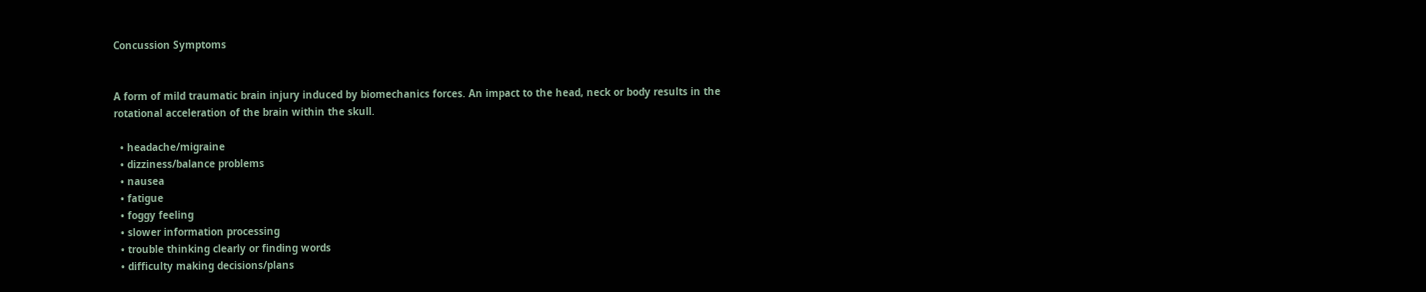Concussion Symptoms


A form of mild traumatic brain injury induced by biomechanics forces. An impact to the head, neck or body results in the rotational acceleration of the brain within the skull.

  • headache/migraine
  • dizziness/balance problems
  • nausea
  • fatigue
  • foggy feeling
  • slower information processing
  • trouble thinking clearly or finding words
  • difficulty making decisions/plans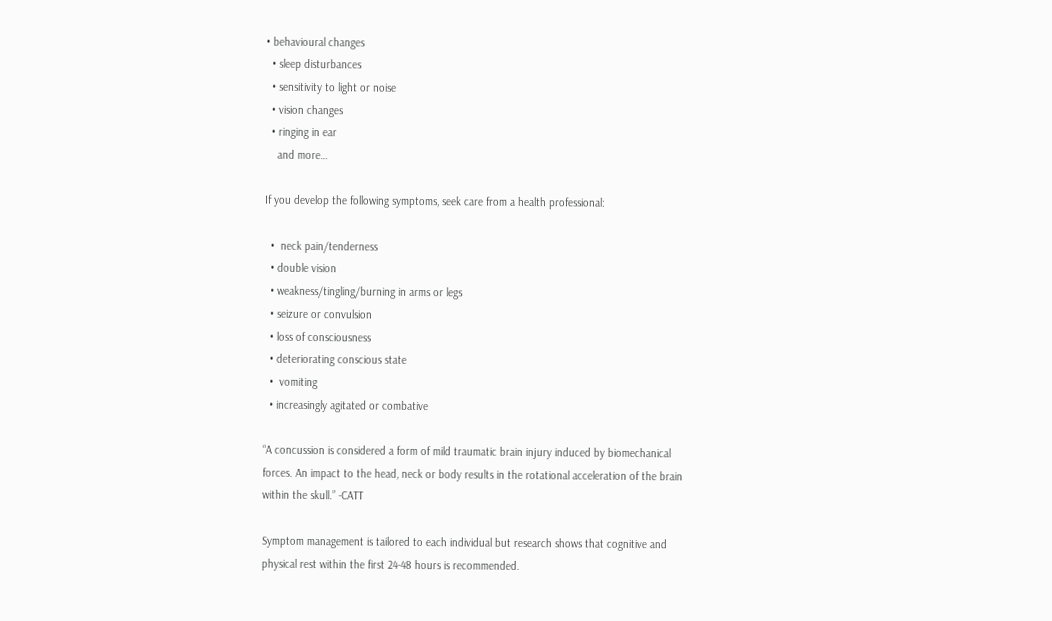• behavioural changes
  • sleep disturbances
  • sensitivity to light or noise
  • vision changes
  • ringing in ear
    and more…

If you develop the following symptoms, seek care from a health professional:

  •  neck pain/tenderness
  • double vision
  • weakness/tingling/burning in arms or legs
  • seizure or convulsion
  • loss of consciousness
  • deteriorating conscious state
  •  vomiting
  • increasingly agitated or combative

“A concussion is considered a form of mild traumatic brain injury induced by biomechanical forces. An impact to the head, neck or body results in the rotational acceleration of the brain within the skull.” -CATT

Symptom management is tailored to each individual but research shows that cognitive and physical rest within the first 24-48 hours is recommended.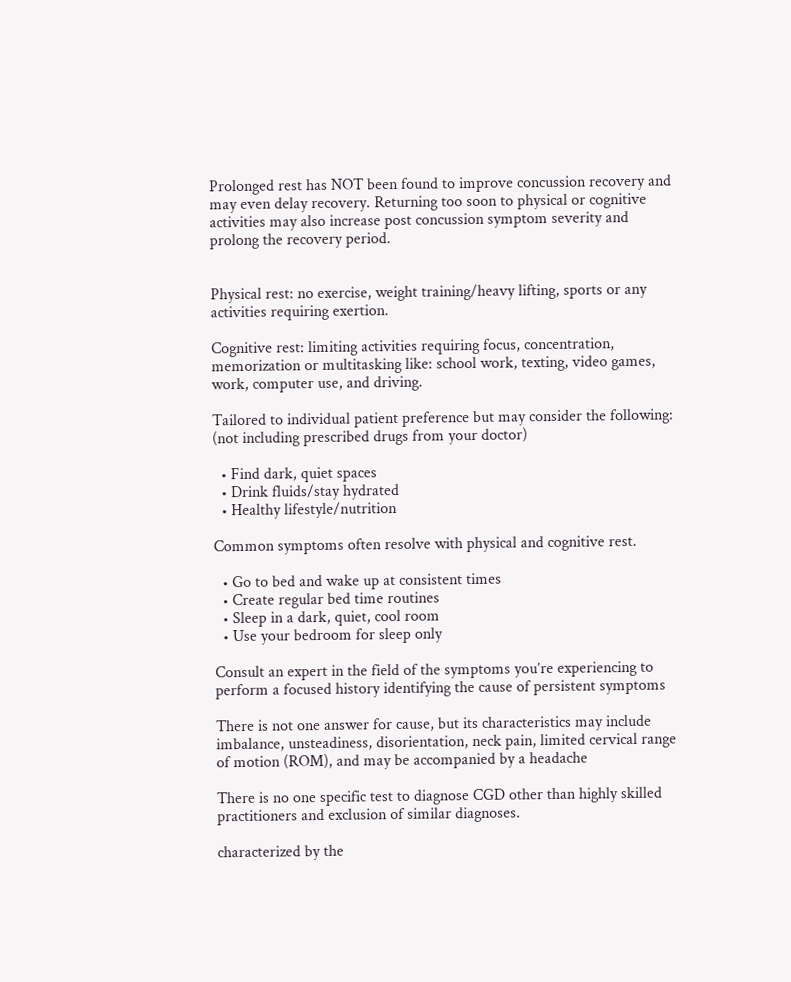Prolonged rest has NOT been found to improve concussion recovery and may even delay recovery. Returning too soon to physical or cognitive activities may also increase post concussion symptom severity and prolong the recovery period.


Physical rest: no exercise, weight training/heavy lifting, sports or any activities requiring exertion.

Cognitive rest: limiting activities requiring focus, concentration, memorization or multitasking like: school work, texting, video games, work, computer use, and driving.

Tailored to individual patient preference but may consider the following: (not including prescribed drugs from your doctor)

  • Find dark, quiet spaces
  • Drink fluids/stay hydrated
  • Healthy lifestyle/nutrition

Common symptoms often resolve with physical and cognitive rest.

  • Go to bed and wake up at consistent times
  • Create regular bed time routines
  • Sleep in a dark, quiet, cool room
  • Use your bedroom for sleep only

Consult an expert in the field of the symptoms you’re experiencing to perform a focused history identifying the cause of persistent symptoms

There is not one answer for cause, but its characteristics may include imbalance, unsteadiness, disorientation, neck pain, limited cervical range of motion (ROM), and may be accompanied by a headache

There is no one specific test to diagnose CGD other than highly skilled practitioners and exclusion of similar diagnoses.

characterized by the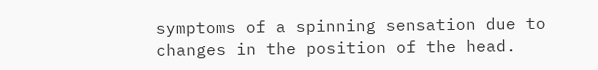symptoms of a spinning sensation due to changes in the position of the head.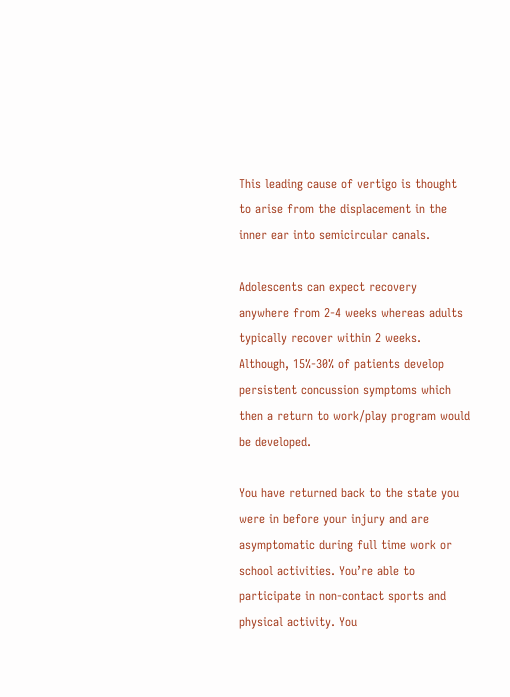This leading cause of vertigo is thought to arise from the displacement in the inner ear into semicircular canals.

Adolescents can expect recovery anywhere from 2-4 weeks whereas adults typically recover within 2 weeks. Although, 15%-30% of patients develop persistent concussion symptoms which then a return to work/play program would be developed.

You have returned back to the state you were in before your injury and are asymptomatic during full time work or school activities. You’re able to participate in non-contact sports and physical activity. You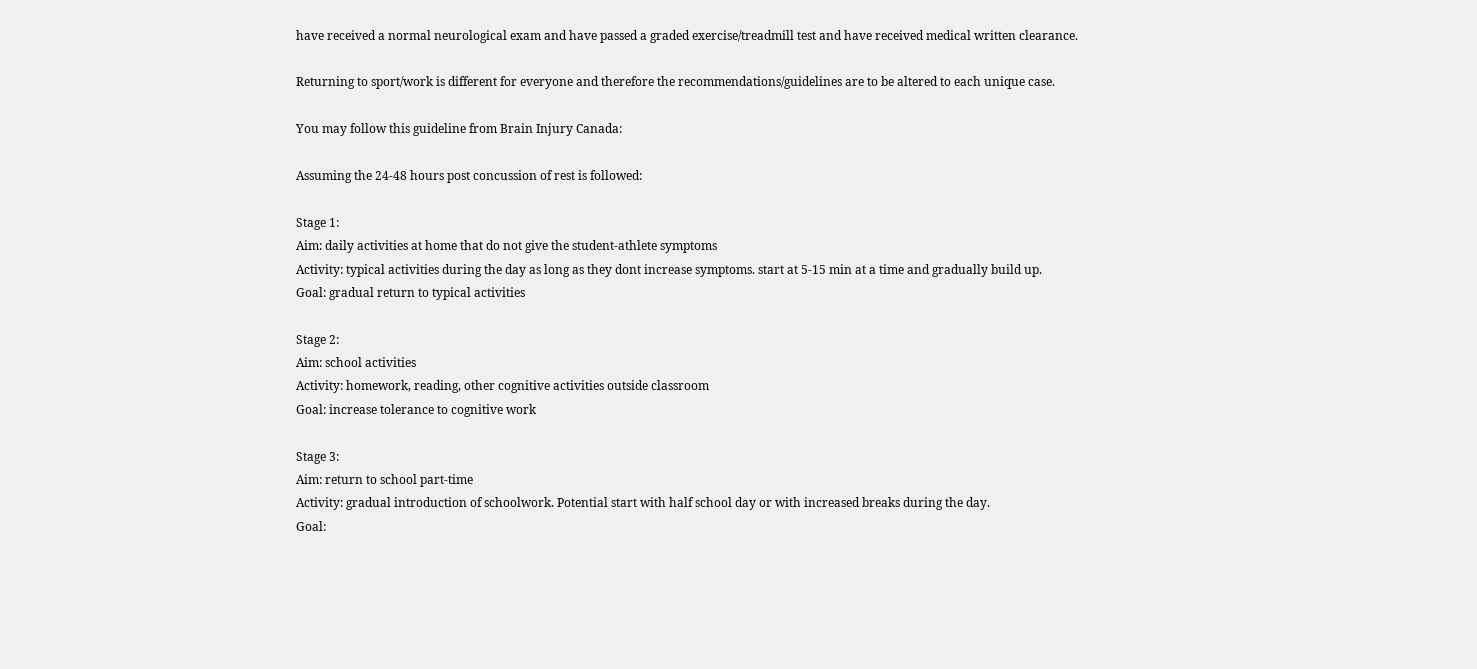have received a normal neurological exam and have passed a graded exercise/treadmill test and have received medical written clearance.

Returning to sport/work is different for everyone and therefore the recommendations/guidelines are to be altered to each unique case.

You may follow this guideline from Brain Injury Canada:

Assuming the 24-48 hours post concussion of rest is followed:

Stage 1:
Aim: daily activities at home that do not give the student-athlete symptoms
Activity: typical activities during the day as long as they dont increase symptoms. start at 5-15 min at a time and gradually build up.
Goal: gradual return to typical activities

Stage 2:
Aim: school activities
Activity: homework, reading, other cognitive activities outside classroom
Goal: increase tolerance to cognitive work

Stage 3:
Aim: return to school part-time
Activity: gradual introduction of schoolwork. Potential start with half school day or with increased breaks during the day.
Goal: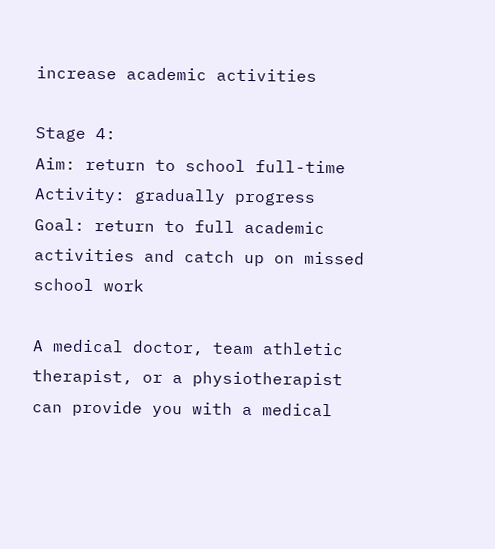increase academic activities

Stage 4:
Aim: return to school full-time
Activity: gradually progress
Goal: return to full academic activities and catch up on missed school work

A medical doctor, team athletic therapist, or a physiotherapist can provide you with a medical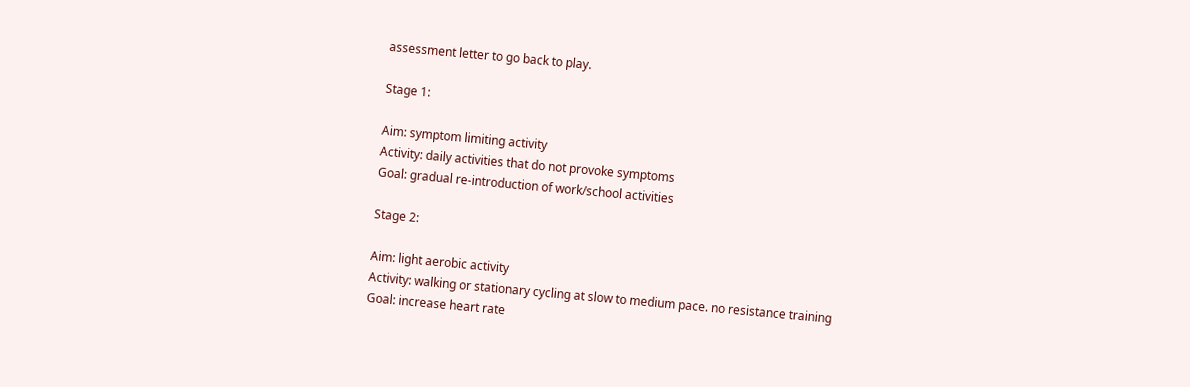assessment letter to go back to play.

Stage 1:

Aim: symptom limiting activity
Activity: daily activities that do not provoke symptoms
Goal: gradual re-introduction of work/school activities

Stage 2:

Aim: light aerobic activity
Activity: walking or stationary cycling at slow to medium pace. no resistance training
Goal: increase heart rate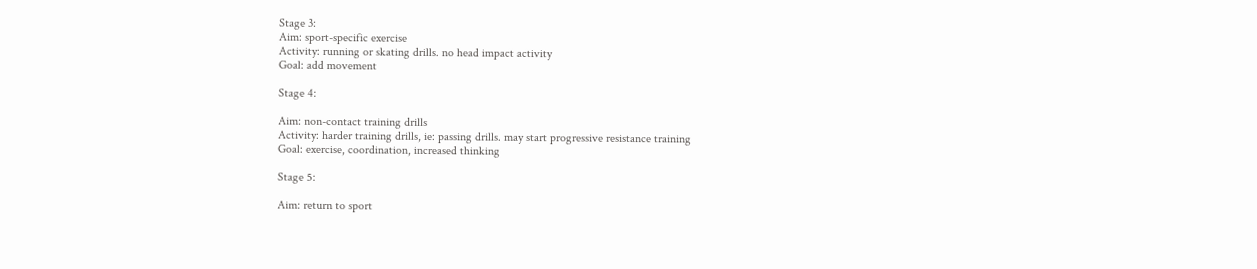Stage 3:
Aim: sport-specific exercise
Activity: running or skating drills. no head impact activity
Goal: add movement

Stage 4:

Aim: non-contact training drills
Activity: harder training drills, ie: passing drills. may start progressive resistance training
Goal: exercise, coordination, increased thinking

Stage 5:

Aim: return to sport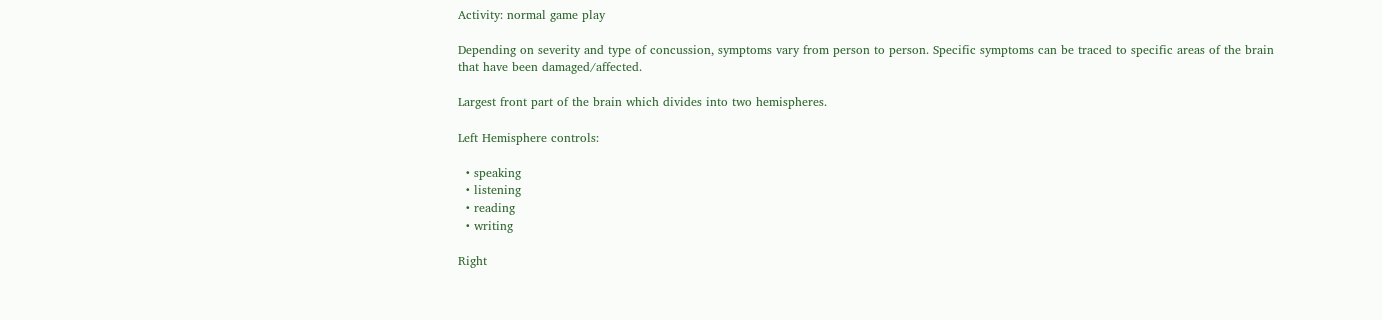Activity: normal game play

Depending on severity and type of concussion, symptoms vary from person to person. Specific symptoms can be traced to specific areas of the brain that have been damaged/affected.

Largest front part of the brain which divides into two hemispheres.

Left Hemisphere controls:

  • speaking
  • listening
  • reading
  • writing

Right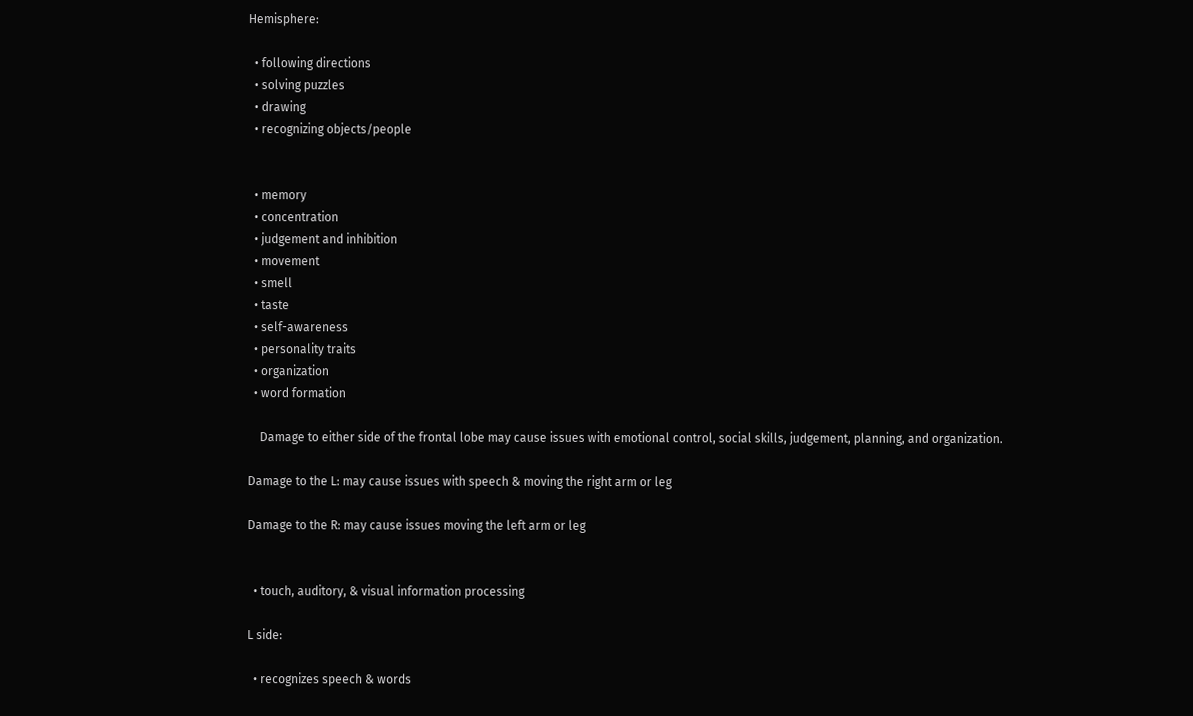Hemisphere:

  • following directions
  • solving puzzles
  • drawing
  • recognizing objects/people


  • memory
  • concentration
  • judgement and inhibition
  • movement
  • smell
  • taste
  • self-awareness
  • personality traits
  • organization
  • word formation

    Damage to either side of the frontal lobe may cause issues with emotional control, social skills, judgement, planning, and organization.

Damage to the L: may cause issues with speech & moving the right arm or leg

Damage to the R: may cause issues moving the left arm or leg


  • touch, auditory, & visual information processing

L side:

  • recognizes speech & words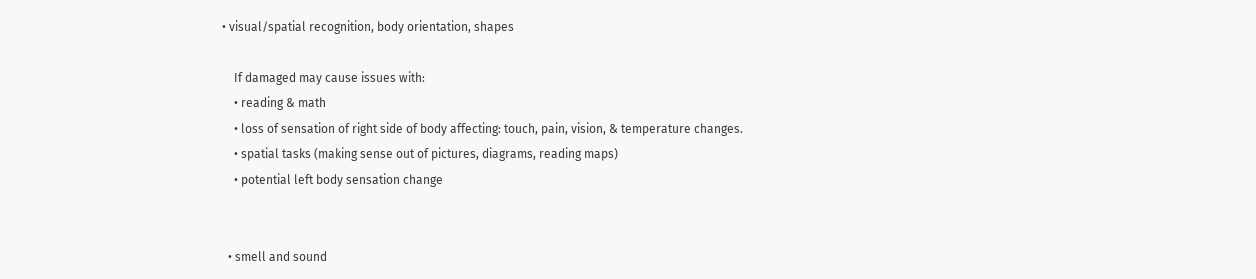• visual/spatial recognition, body orientation, shapes

    If damaged may cause issues with:
    • reading & math
    • loss of sensation of right side of body affecting: touch, pain, vision, & temperature changes.
    • spatial tasks (making sense out of pictures, diagrams, reading maps)
    • potential left body sensation change


  • smell and sound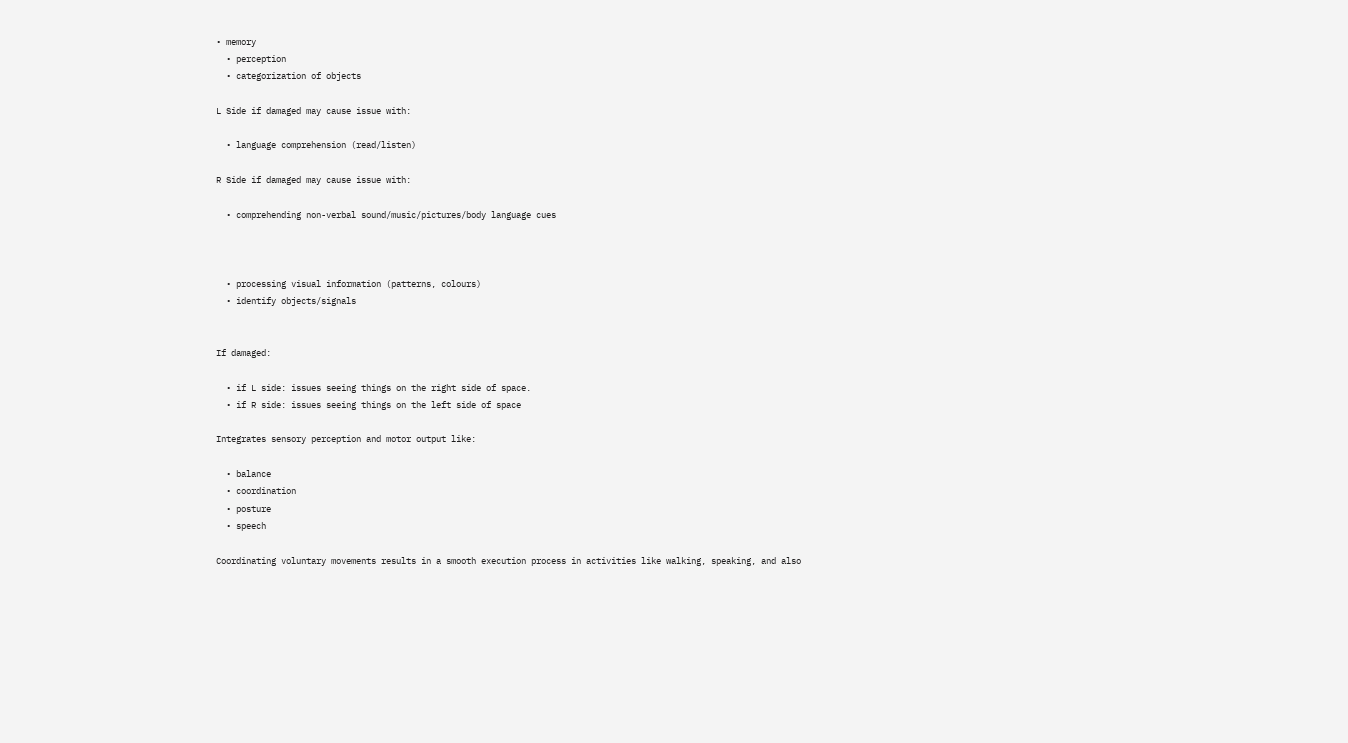• memory
  • perception
  • categorization of objects

L Side if damaged may cause issue with:

  • language comprehension (read/listen)

R Side if damaged may cause issue with:

  • comprehending non-verbal sound/music/pictures/body language cues



  • processing visual information (patterns, colours)
  • identify objects/signals


If damaged:

  • if L side: issues seeing things on the right side of space.
  • if R side: issues seeing things on the left side of space

Integrates sensory perception and motor output like:

  • balance
  • coordination
  • posture
  • speech

Coordinating voluntary movements results in a smooth execution process in activities like walking, speaking, and also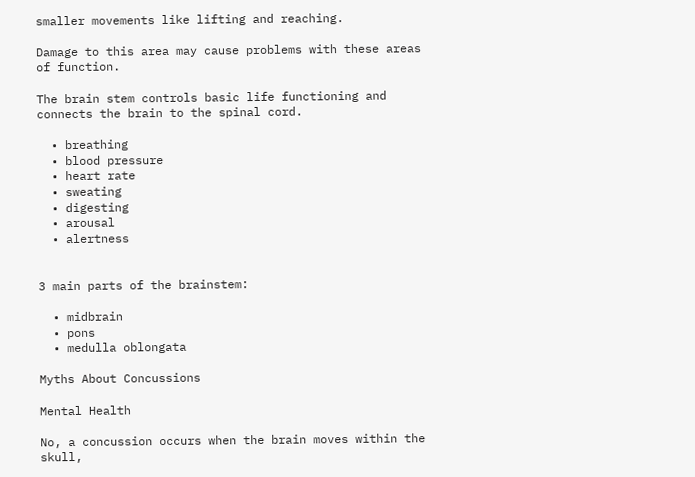smaller movements like lifting and reaching.

Damage to this area may cause problems with these areas of function.

The brain stem controls basic life functioning and connects the brain to the spinal cord.

  • breathing
  • blood pressure
  • heart rate
  • sweating
  • digesting
  • arousal
  • alertness


3 main parts of the brainstem:

  • midbrain
  • pons
  • medulla oblongata

Myths About Concussions

Mental Health

No, a concussion occurs when the brain moves within the skull,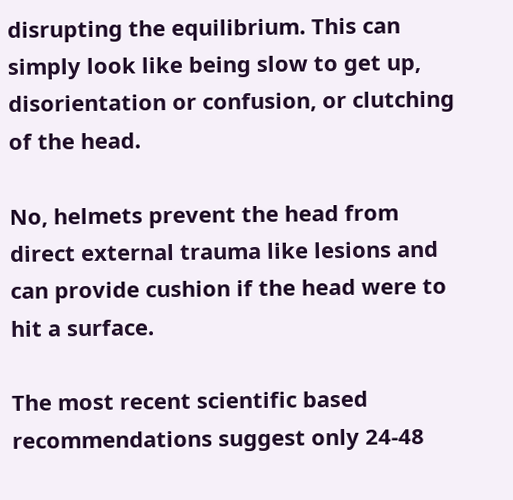disrupting the equilibrium. This can simply look like being slow to get up, disorientation or confusion, or clutching of the head.

No, helmets prevent the head from direct external trauma like lesions and can provide cushion if the head were to hit a surface.

The most recent scientific based recommendations suggest only 24-48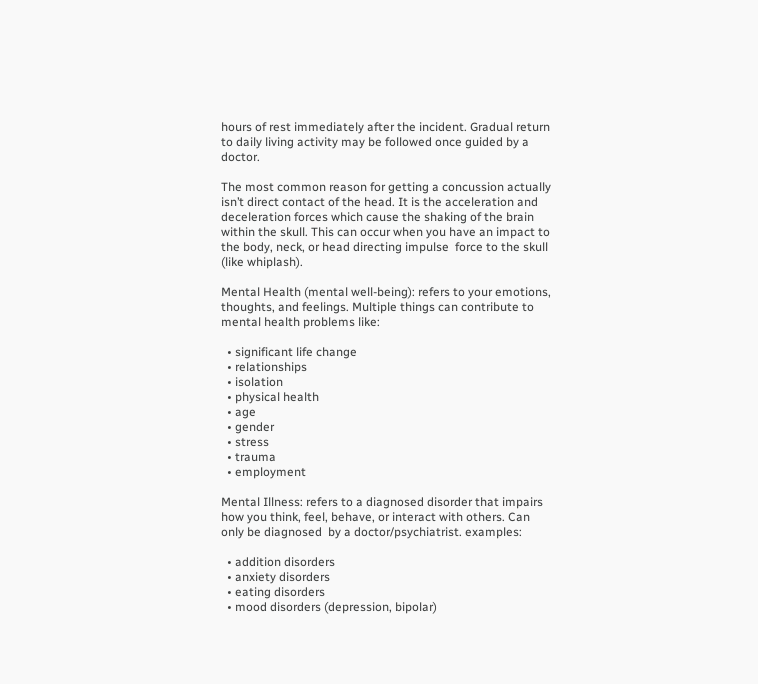hours of rest immediately after the incident. Gradual return to daily living activity may be followed once guided by a doctor.

The most common reason for getting a concussion actually isn’t direct contact of the head. It is the acceleration and deceleration forces which cause the shaking of the brain within the skull. This can occur when you have an impact to the body, neck, or head directing impulse  force to the skull (like whiplash).

Mental Health (mental well-being): refers to your emotions, thoughts, and feelings. Multiple things can contribute to mental health problems like:

  • significant life change
  • relationships
  • isolation
  • physical health
  • age
  • gender
  • stress
  • trauma
  • employment

Mental Illness: refers to a diagnosed disorder that impairs how you think, feel, behave, or interact with others. Can only be diagnosed  by a doctor/psychiatrist. examples:

  • addition disorders
  • anxiety disorders
  • eating disorders
  • mood disorders (depression, bipolar)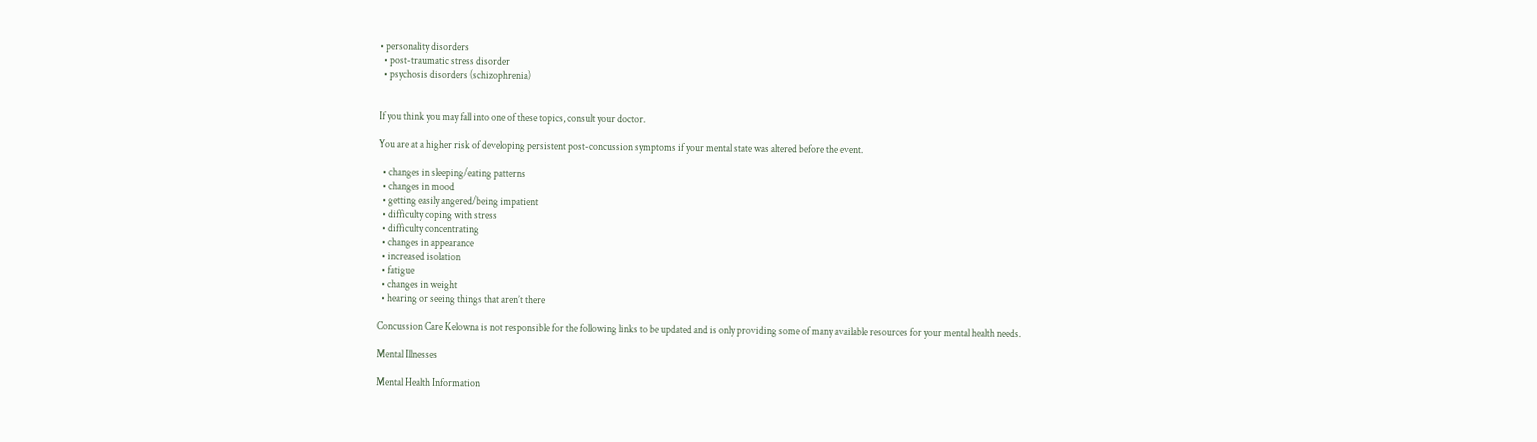• personality disorders
  • post-traumatic stress disorder
  • psychosis disorders (schizophrenia)


If you think you may fall into one of these topics, consult your doctor.

You are at a higher risk of developing persistent post-concussion symptoms if your mental state was altered before the event.

  • changes in sleeping/eating patterns
  • changes in mood
  • getting easily angered/being impatient
  • difficulty coping with stress
  • difficulty concentrating
  • changes in appearance
  • increased isolation
  • fatigue
  • changes in weight
  • hearing or seeing things that aren’t there

Concussion Care Kelowna is not responsible for the following links to be updated and is only providing some of many available resources for your mental health needs.

Mental Illnesses

Mental Health Information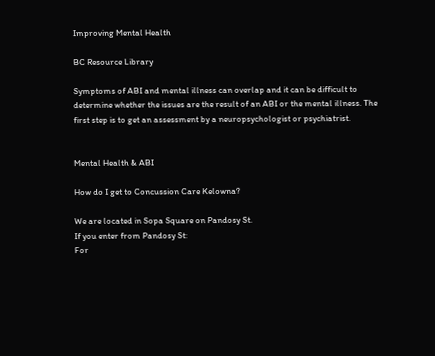Improving Mental Health

BC Resource Library

Symptoms of ABI and mental illness can overlap and it can be difficult to determine whether the issues are the result of an ABI or the mental illness. The first step is to get an assessment by a neuropsychologist or psychiatrist.


Mental Health & ABI

How do I get to Concussion Care Kelowna?

We are located in Sopa Square on Pandosy St.
If you enter from Pandosy St:
For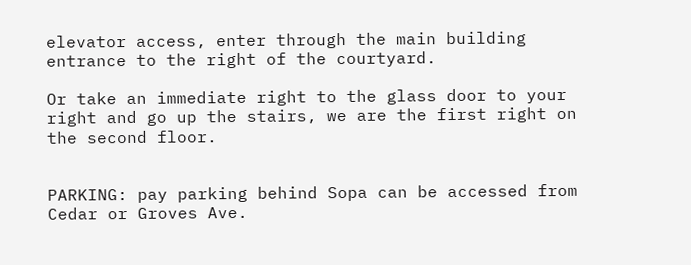elevator access, enter through the main building entrance to the right of the courtyard.

Or take an immediate right to the glass door to your right and go up the stairs, we are the first right on the second floor.


PARKING: pay parking behind Sopa can be accessed from Cedar or Groves Ave.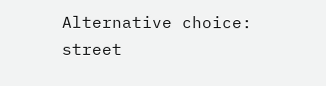Alternative choice: street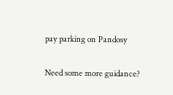pay parking on Pandosy

Need some more guidance?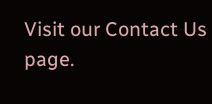Visit our Contact Us page.